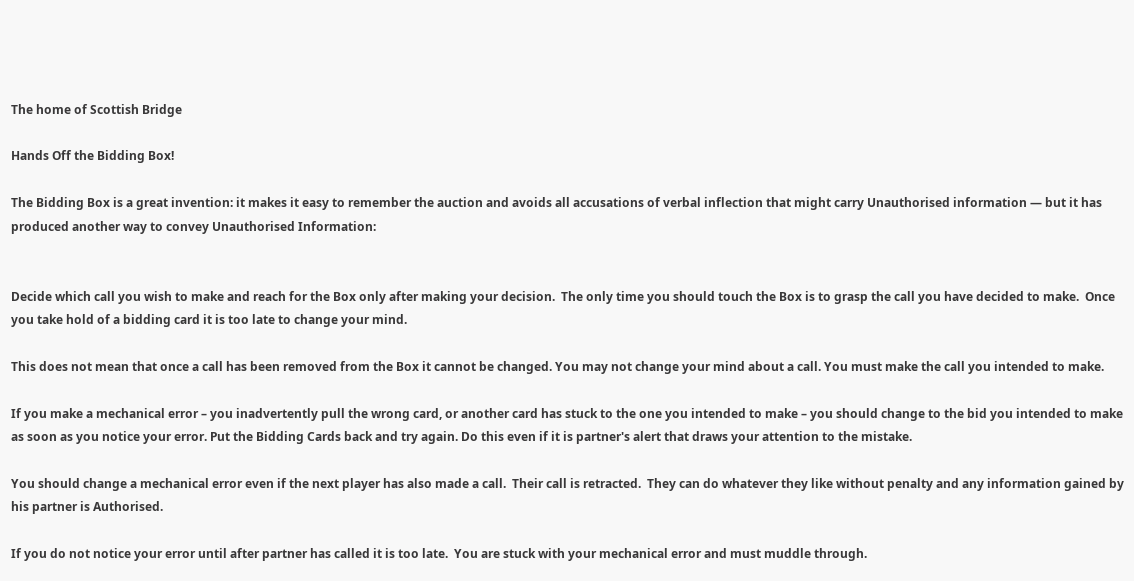The home of Scottish Bridge

Hands Off the Bidding Box!

The Bidding Box is a great invention: it makes it easy to remember the auction and avoids all accusations of verbal inflection that might carry Unauthorised information — but it has produced another way to convey Unauthorised Information:


Decide which call you wish to make and reach for the Box only after making your decision.  The only time you should touch the Box is to grasp the call you have decided to make.  Once you take hold of a bidding card it is too late to change your mind.

This does not mean that once a call has been removed from the Box it cannot be changed. You may not change your mind about a call. You must make the call you intended to make.

If you make a mechanical error – you inadvertently pull the wrong card, or another card has stuck to the one you intended to make – you should change to the bid you intended to make as soon as you notice your error. Put the Bidding Cards back and try again. Do this even if it is partner's alert that draws your attention to the mistake.

You should change a mechanical error even if the next player has also made a call.  Their call is retracted.  They can do whatever they like without penalty and any information gained by his partner is Authorised.

If you do not notice your error until after partner has called it is too late.  You are stuck with your mechanical error and must muddle through.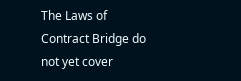The Laws of Contract Bridge do not yet cover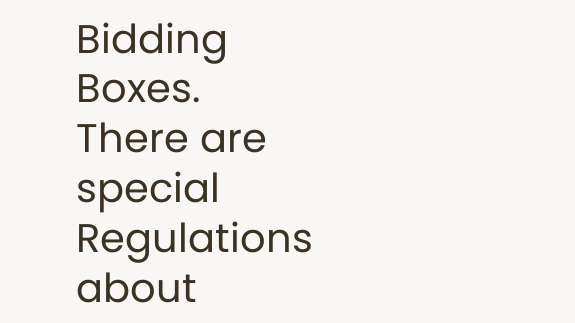Bidding Boxes.  There are special Regulations about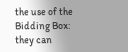the use of the Bidding Box: they can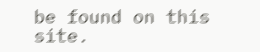be found on this site.